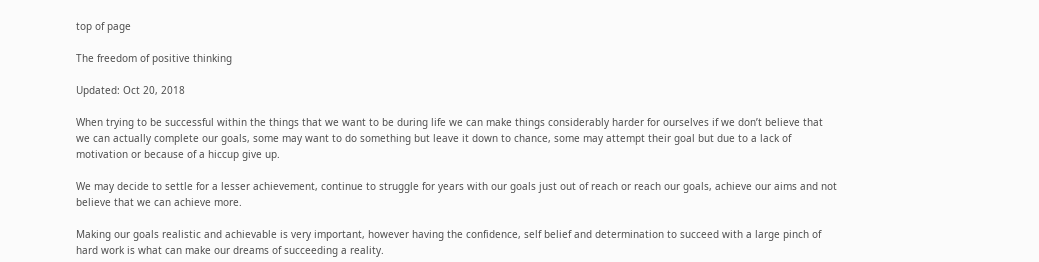top of page

The freedom of positive thinking

Updated: Oct 20, 2018

When trying to be successful within the things that we want to be during life we can make things considerably harder for ourselves if we don’t believe that we can actually complete our goals, some may want to do something but leave it down to chance, some may attempt their goal but due to a lack of motivation or because of a hiccup give up.

We may decide to settle for a lesser achievement, continue to struggle for years with our goals just out of reach or reach our goals, achieve our aims and not believe that we can achieve more.

Making our goals realistic and achievable is very important, however having the confidence, self belief and determination to succeed with a large pinch of hard work is what can make our dreams of succeeding a reality.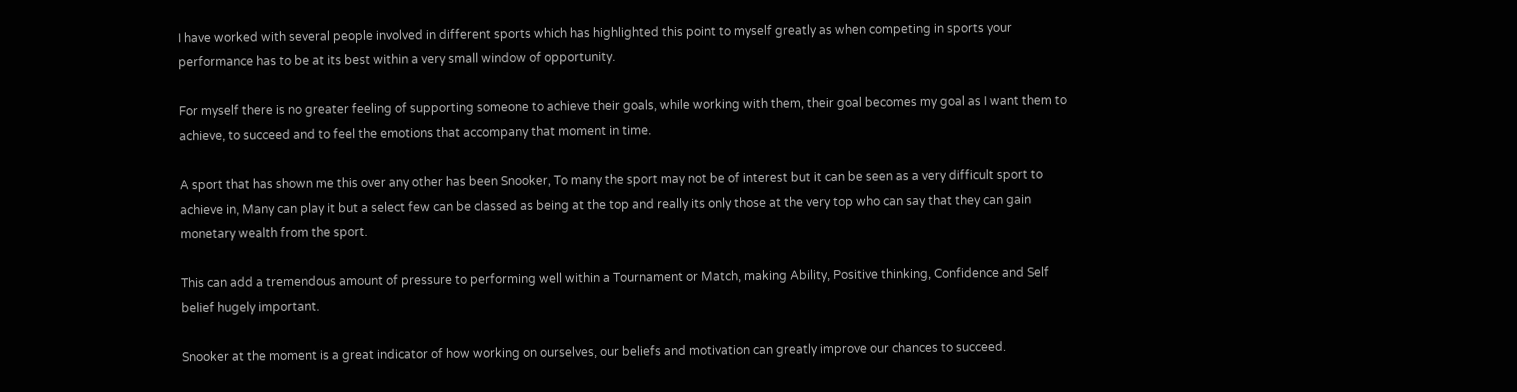I have worked with several people involved in different sports which has highlighted this point to myself greatly as when competing in sports your performance has to be at its best within a very small window of opportunity.

For myself there is no greater feeling of supporting someone to achieve their goals, while working with them, their goal becomes my goal as I want them to achieve, to succeed and to feel the emotions that accompany that moment in time.

A sport that has shown me this over any other has been Snooker, To many the sport may not be of interest but it can be seen as a very difficult sport to achieve in, Many can play it but a select few can be classed as being at the top and really its only those at the very top who can say that they can gain monetary wealth from the sport.

This can add a tremendous amount of pressure to performing well within a Tournament or Match, making Ability, Positive thinking, Confidence and Self belief hugely important.

Snooker at the moment is a great indicator of how working on ourselves, our beliefs and motivation can greatly improve our chances to succeed.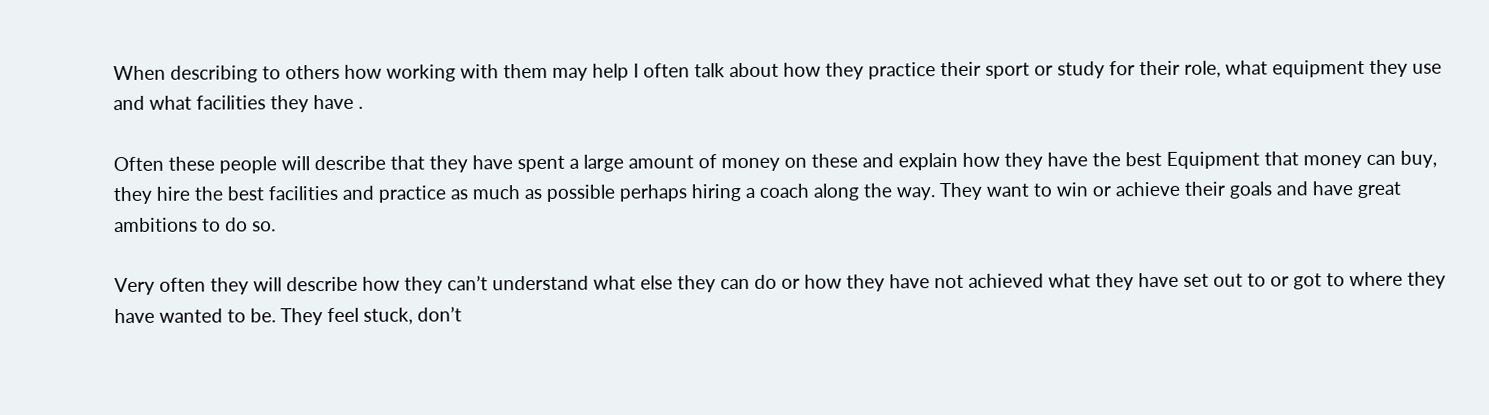When describing to others how working with them may help I often talk about how they practice their sport or study for their role, what equipment they use and what facilities they have .

Often these people will describe that they have spent a large amount of money on these and explain how they have the best Equipment that money can buy, they hire the best facilities and practice as much as possible perhaps hiring a coach along the way. They want to win or achieve their goals and have great ambitions to do so.

Very often they will describe how they can’t understand what else they can do or how they have not achieved what they have set out to or got to where they have wanted to be. They feel stuck, don’t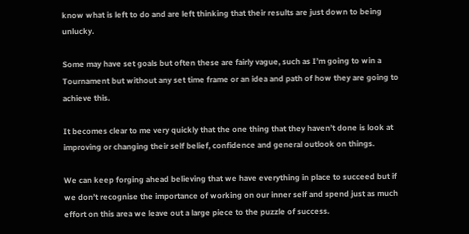know what is left to do and are left thinking that their results are just down to being unlucky.

Some may have set goals but often these are fairly vague, such as I’m going to win a Tournament but without any set time frame or an idea and path of how they are going to achieve this.

It becomes clear to me very quickly that the one thing that they haven’t done is look at improving or changing their self belief, confidence and general outlook on things.

We can keep forging ahead believing that we have everything in place to succeed but if we don’t recognise the importance of working on our inner self and spend just as much effort on this area we leave out a large piece to the puzzle of success.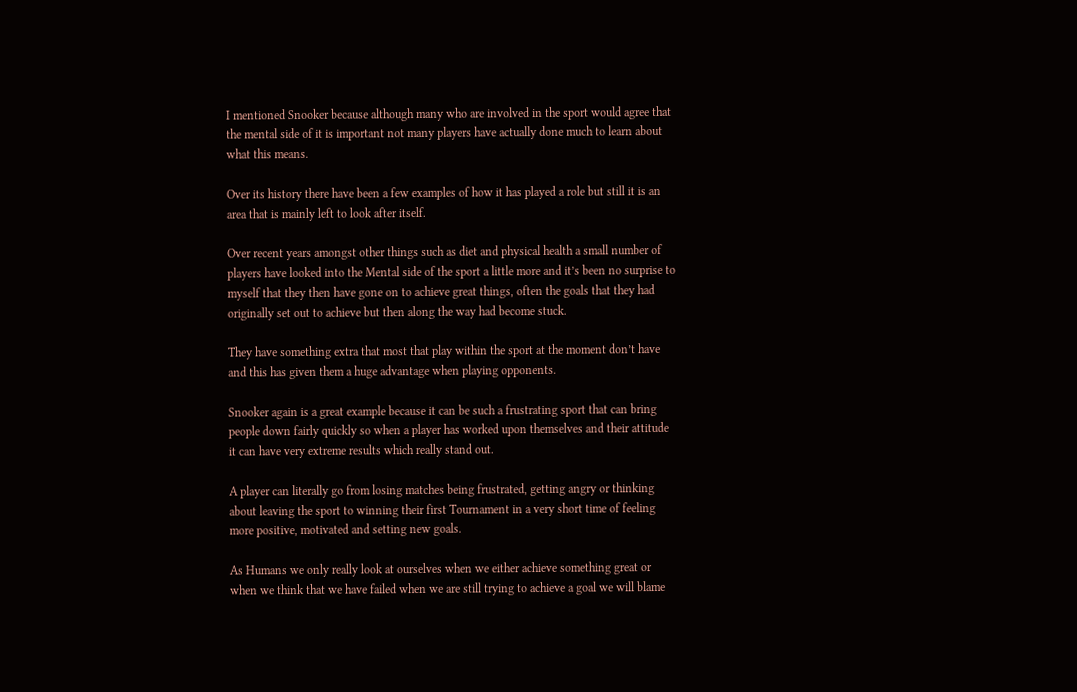I mentioned Snooker because although many who are involved in the sport would agree that the mental side of it is important not many players have actually done much to learn about what this means.

Over its history there have been a few examples of how it has played a role but still it is an area that is mainly left to look after itself.

Over recent years amongst other things such as diet and physical health a small number of players have looked into the Mental side of the sport a little more and it’s been no surprise to myself that they then have gone on to achieve great things, often the goals that they had originally set out to achieve but then along the way had become stuck.

They have something extra that most that play within the sport at the moment don’t have and this has given them a huge advantage when playing opponents.

Snooker again is a great example because it can be such a frustrating sport that can bring people down fairly quickly so when a player has worked upon themselves and their attitude it can have very extreme results which really stand out.

A player can literally go from losing matches being frustrated, getting angry or thinking about leaving the sport to winning their first Tournament in a very short time of feeling more positive, motivated and setting new goals.

As Humans we only really look at ourselves when we either achieve something great or when we think that we have failed when we are still trying to achieve a goal we will blame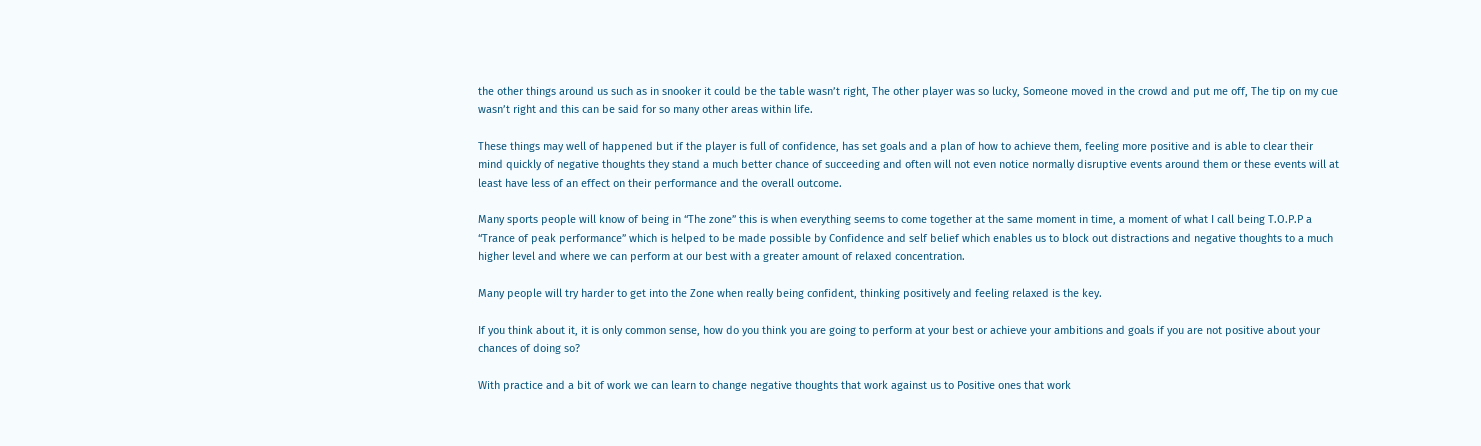the other things around us such as in snooker it could be the table wasn’t right, The other player was so lucky, Someone moved in the crowd and put me off, The tip on my cue wasn’t right and this can be said for so many other areas within life.

These things may well of happened but if the player is full of confidence, has set goals and a plan of how to achieve them, feeling more positive and is able to clear their mind quickly of negative thoughts they stand a much better chance of succeeding and often will not even notice normally disruptive events around them or these events will at least have less of an effect on their performance and the overall outcome.

Many sports people will know of being in “The zone” this is when everything seems to come together at the same moment in time, a moment of what I call being T.O.P.P a “Trance of peak performance” which is helped to be made possible by Confidence and self belief which enables us to block out distractions and negative thoughts to a much higher level and where we can perform at our best with a greater amount of relaxed concentration.

Many people will try harder to get into the Zone when really being confident, thinking positively and feeling relaxed is the key.

If you think about it, it is only common sense, how do you think you are going to perform at your best or achieve your ambitions and goals if you are not positive about your chances of doing so?

With practice and a bit of work we can learn to change negative thoughts that work against us to Positive ones that work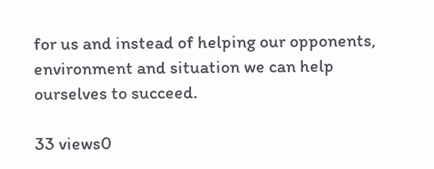for us and instead of helping our opponents, environment and situation we can help ourselves to succeed.

33 views0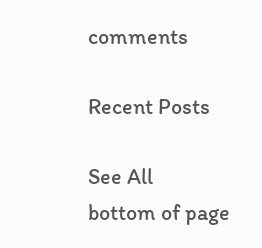comments

Recent Posts

See All
bottom of page